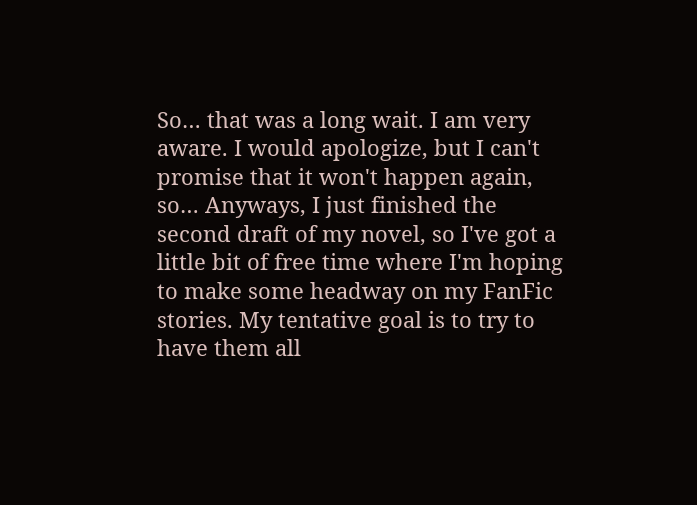So… that was a long wait. I am very aware. I would apologize, but I can't promise that it won't happen again, so… Anyways, I just finished the second draft of my novel, so I've got a little bit of free time where I'm hoping to make some headway on my FanFic stories. My tentative goal is to try to have them all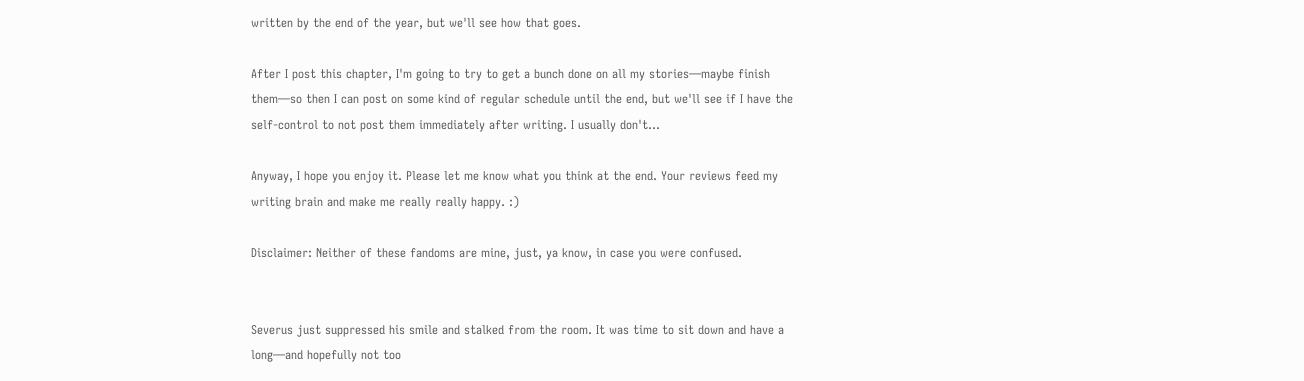written by the end of the year, but we'll see how that goes.

After I post this chapter, I'm going to try to get a bunch done on all my stories—maybe finish them—so then I can post on some kind of regular schedule until the end, but we'll see if I have the self-control to not post them immediately after writing. I usually don't…

Anyway, I hope you enjoy it. Please let me know what you think at the end. Your reviews feed my writing brain and make me really really happy. :)

Disclaimer: Neither of these fandoms are mine, just, ya know, in case you were confused.


Severus just suppressed his smile and stalked from the room. It was time to sit down and have a long—and hopefully not too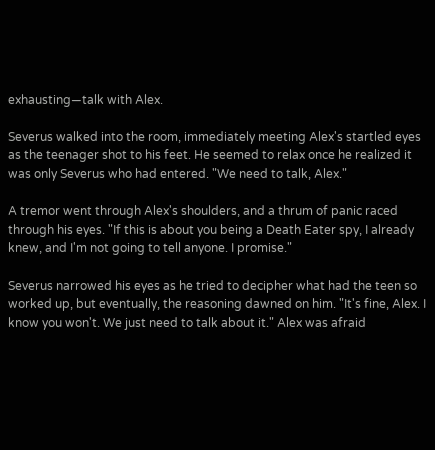exhausting—talk with Alex.

Severus walked into the room, immediately meeting Alex's startled eyes as the teenager shot to his feet. He seemed to relax once he realized it was only Severus who had entered. "We need to talk, Alex."

A tremor went through Alex's shoulders, and a thrum of panic raced through his eyes. "If this is about you being a Death Eater spy, I already knew, and I'm not going to tell anyone. I promise."

Severus narrowed his eyes as he tried to decipher what had the teen so worked up, but eventually, the reasoning dawned on him. "It's fine, Alex. I know you won't. We just need to talk about it." Alex was afraid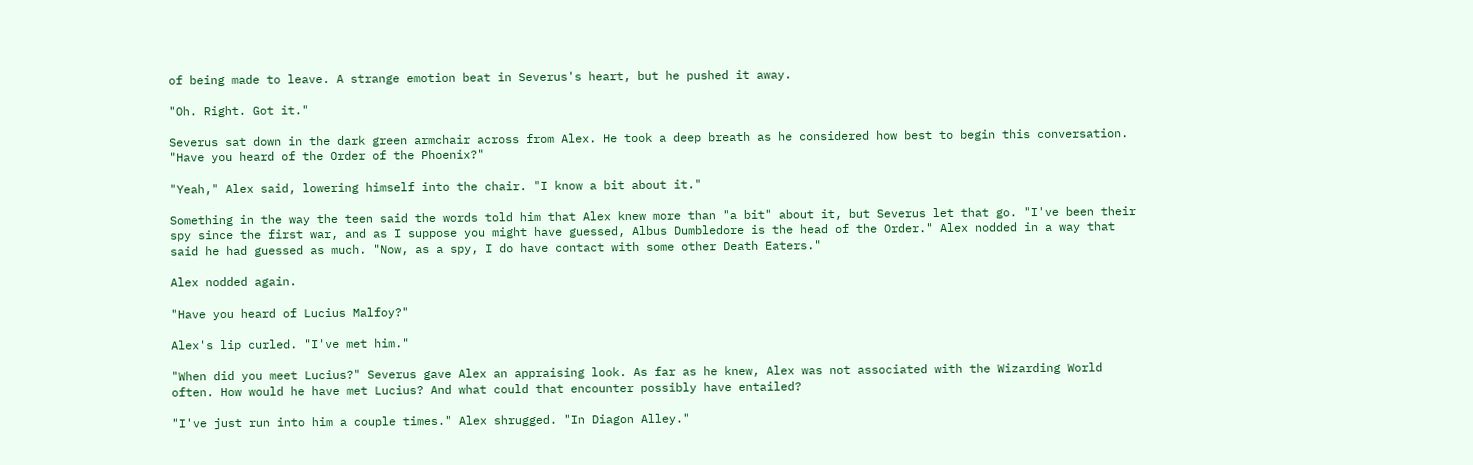of being made to leave. A strange emotion beat in Severus's heart, but he pushed it away.

"Oh. Right. Got it."

Severus sat down in the dark green armchair across from Alex. He took a deep breath as he considered how best to begin this conversation. "Have you heard of the Order of the Phoenix?"

"Yeah," Alex said, lowering himself into the chair. "I know a bit about it."

Something in the way the teen said the words told him that Alex knew more than "a bit" about it, but Severus let that go. "I've been their spy since the first war, and as I suppose you might have guessed, Albus Dumbledore is the head of the Order." Alex nodded in a way that said he had guessed as much. "Now, as a spy, I do have contact with some other Death Eaters."

Alex nodded again.

"Have you heard of Lucius Malfoy?"

Alex's lip curled. "I've met him."

"When did you meet Lucius?" Severus gave Alex an appraising look. As far as he knew, Alex was not associated with the Wizarding World often. How would he have met Lucius? And what could that encounter possibly have entailed?

"I've just run into him a couple times." Alex shrugged. "In Diagon Alley."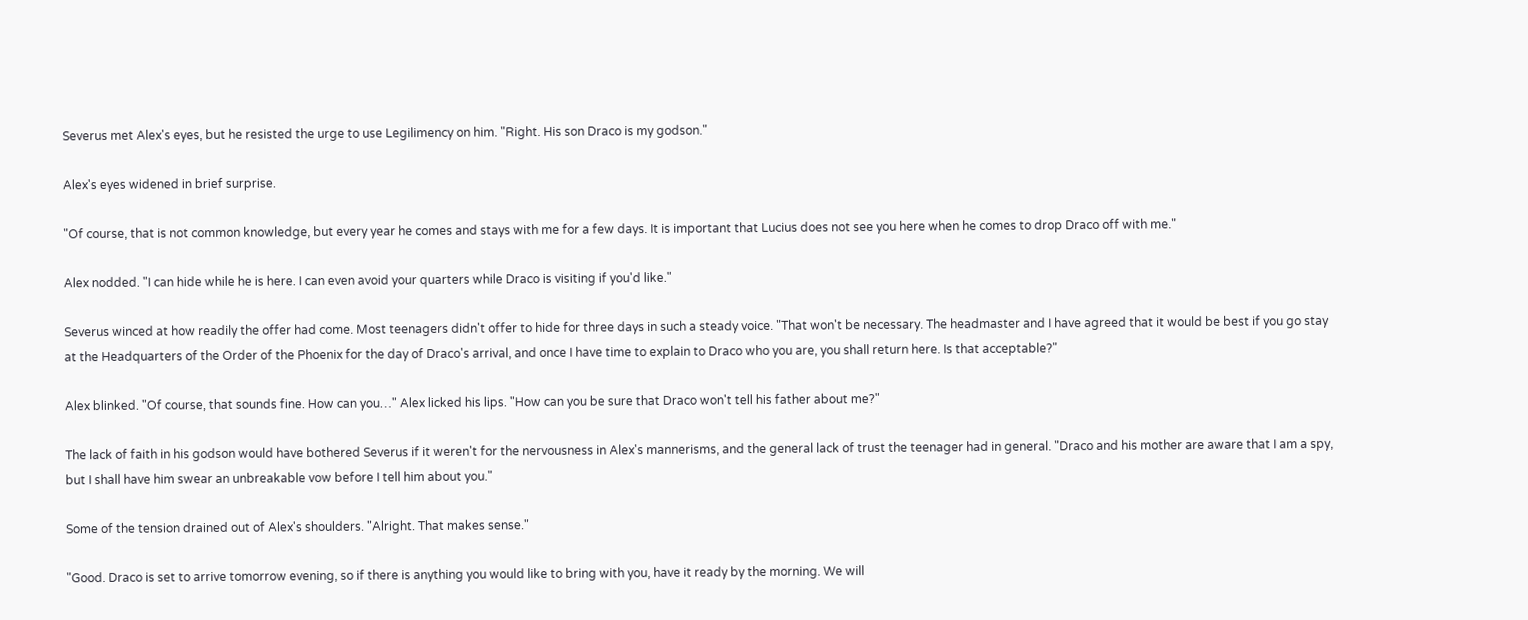Severus met Alex's eyes, but he resisted the urge to use Legilimency on him. "Right. His son Draco is my godson."

Alex's eyes widened in brief surprise.

"Of course, that is not common knowledge, but every year he comes and stays with me for a few days. It is important that Lucius does not see you here when he comes to drop Draco off with me."

Alex nodded. "I can hide while he is here. I can even avoid your quarters while Draco is visiting if you'd like."

Severus winced at how readily the offer had come. Most teenagers didn't offer to hide for three days in such a steady voice. "That won't be necessary. The headmaster and I have agreed that it would be best if you go stay at the Headquarters of the Order of the Phoenix for the day of Draco's arrival, and once I have time to explain to Draco who you are, you shall return here. Is that acceptable?"

Alex blinked. "Of course, that sounds fine. How can you…" Alex licked his lips. "How can you be sure that Draco won't tell his father about me?"

The lack of faith in his godson would have bothered Severus if it weren't for the nervousness in Alex's mannerisms, and the general lack of trust the teenager had in general. "Draco and his mother are aware that I am a spy, but I shall have him swear an unbreakable vow before I tell him about you."

Some of the tension drained out of Alex's shoulders. "Alright. That makes sense."

"Good. Draco is set to arrive tomorrow evening, so if there is anything you would like to bring with you, have it ready by the morning. We will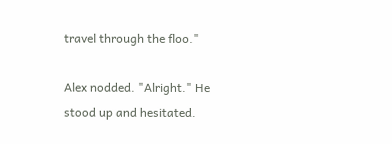travel through the floo."

Alex nodded. "Alright." He stood up and hesitated.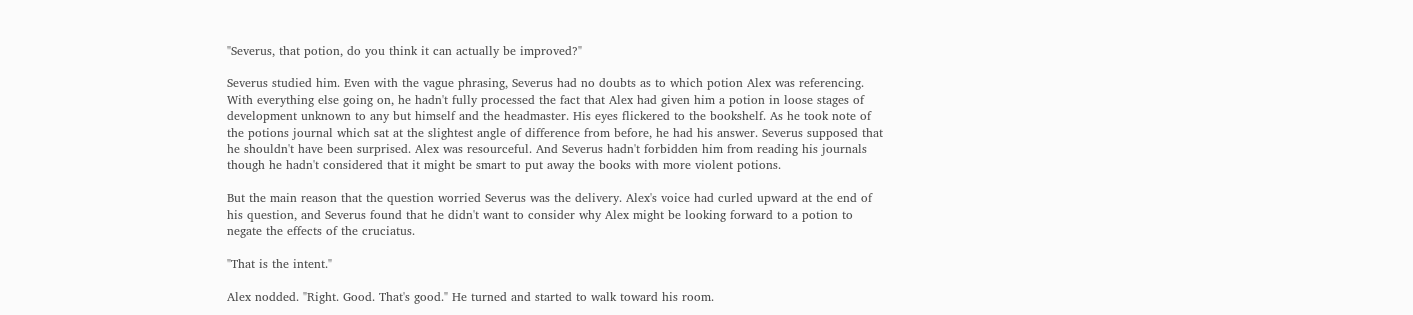"Severus, that potion, do you think it can actually be improved?"

Severus studied him. Even with the vague phrasing, Severus had no doubts as to which potion Alex was referencing. With everything else going on, he hadn't fully processed the fact that Alex had given him a potion in loose stages of development unknown to any but himself and the headmaster. His eyes flickered to the bookshelf. As he took note of the potions journal which sat at the slightest angle of difference from before, he had his answer. Severus supposed that he shouldn't have been surprised. Alex was resourceful. And Severus hadn't forbidden him from reading his journals though he hadn't considered that it might be smart to put away the books with more violent potions.

But the main reason that the question worried Severus was the delivery. Alex's voice had curled upward at the end of his question, and Severus found that he didn't want to consider why Alex might be looking forward to a potion to negate the effects of the cruciatus.

"That is the intent."

Alex nodded. "Right. Good. That's good." He turned and started to walk toward his room.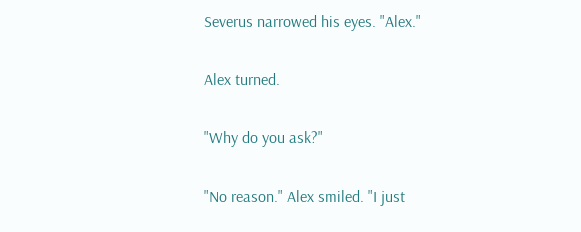Severus narrowed his eyes. "Alex."

Alex turned.

"Why do you ask?"

"No reason." Alex smiled. "I just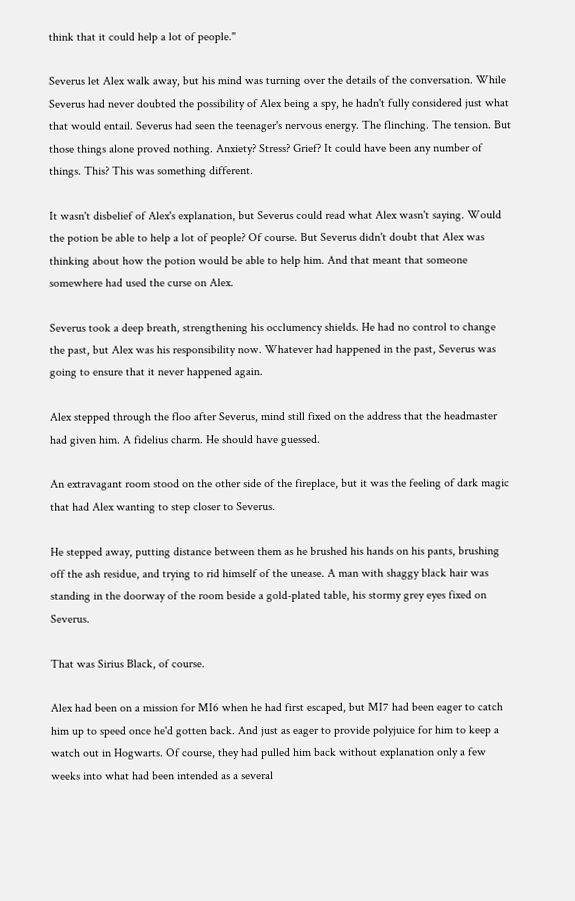think that it could help a lot of people."

Severus let Alex walk away, but his mind was turning over the details of the conversation. While Severus had never doubted the possibility of Alex being a spy, he hadn't fully considered just what that would entail. Severus had seen the teenager's nervous energy. The flinching. The tension. But those things alone proved nothing. Anxiety? Stress? Grief? It could have been any number of things. This? This was something different.

It wasn't disbelief of Alex's explanation, but Severus could read what Alex wasn't saying. Would the potion be able to help a lot of people? Of course. But Severus didn't doubt that Alex was thinking about how the potion would be able to help him. And that meant that someone somewhere had used the curse on Alex.

Severus took a deep breath, strengthening his occlumency shields. He had no control to change the past, but Alex was his responsibility now. Whatever had happened in the past, Severus was going to ensure that it never happened again.

Alex stepped through the floo after Severus, mind still fixed on the address that the headmaster had given him. A fidelius charm. He should have guessed.

An extravagant room stood on the other side of the fireplace, but it was the feeling of dark magic that had Alex wanting to step closer to Severus.

He stepped away, putting distance between them as he brushed his hands on his pants, brushing off the ash residue, and trying to rid himself of the unease. A man with shaggy black hair was standing in the doorway of the room beside a gold-plated table, his stormy grey eyes fixed on Severus.

That was Sirius Black, of course.

Alex had been on a mission for MI6 when he had first escaped, but MI7 had been eager to catch him up to speed once he'd gotten back. And just as eager to provide polyjuice for him to keep a watch out in Hogwarts. Of course, they had pulled him back without explanation only a few weeks into what had been intended as a several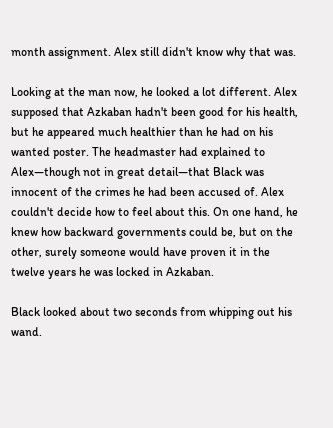month assignment. Alex still didn't know why that was.

Looking at the man now, he looked a lot different. Alex supposed that Azkaban hadn't been good for his health, but he appeared much healthier than he had on his wanted poster. The headmaster had explained to Alex—though not in great detail—that Black was innocent of the crimes he had been accused of. Alex couldn't decide how to feel about this. On one hand, he knew how backward governments could be, but on the other, surely someone would have proven it in the twelve years he was locked in Azkaban.

Black looked about two seconds from whipping out his wand.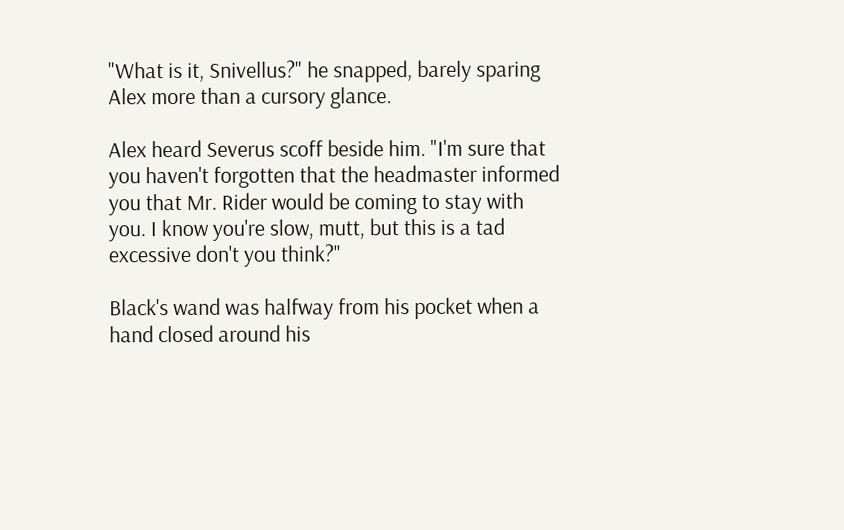"What is it, Snivellus?" he snapped, barely sparing Alex more than a cursory glance.

Alex heard Severus scoff beside him. "I'm sure that you haven't forgotten that the headmaster informed you that Mr. Rider would be coming to stay with you. I know you're slow, mutt, but this is a tad excessive don't you think?"

Black's wand was halfway from his pocket when a hand closed around his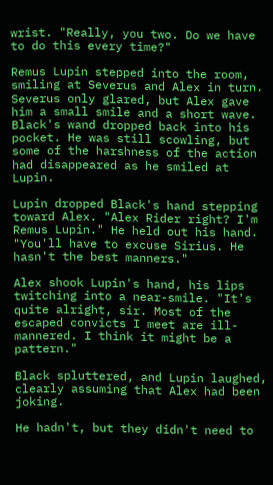wrist. "Really, you two. Do we have to do this every time?"

Remus Lupin stepped into the room, smiling at Severus and Alex in turn. Severus only glared, but Alex gave him a small smile and a short wave. Black's wand dropped back into his pocket. He was still scowling, but some of the harshness of the action had disappeared as he smiled at Lupin.

Lupin dropped Black's hand stepping toward Alex. "Alex Rider right? I'm Remus Lupin." He held out his hand. "You'll have to excuse Sirius. He hasn't the best manners."

Alex shook Lupin's hand, his lips twitching into a near-smile. "It's quite alright, sir. Most of the escaped convicts I meet are ill-mannered. I think it might be a pattern."

Black spluttered, and Lupin laughed, clearly assuming that Alex had been joking.

He hadn't, but they didn't need to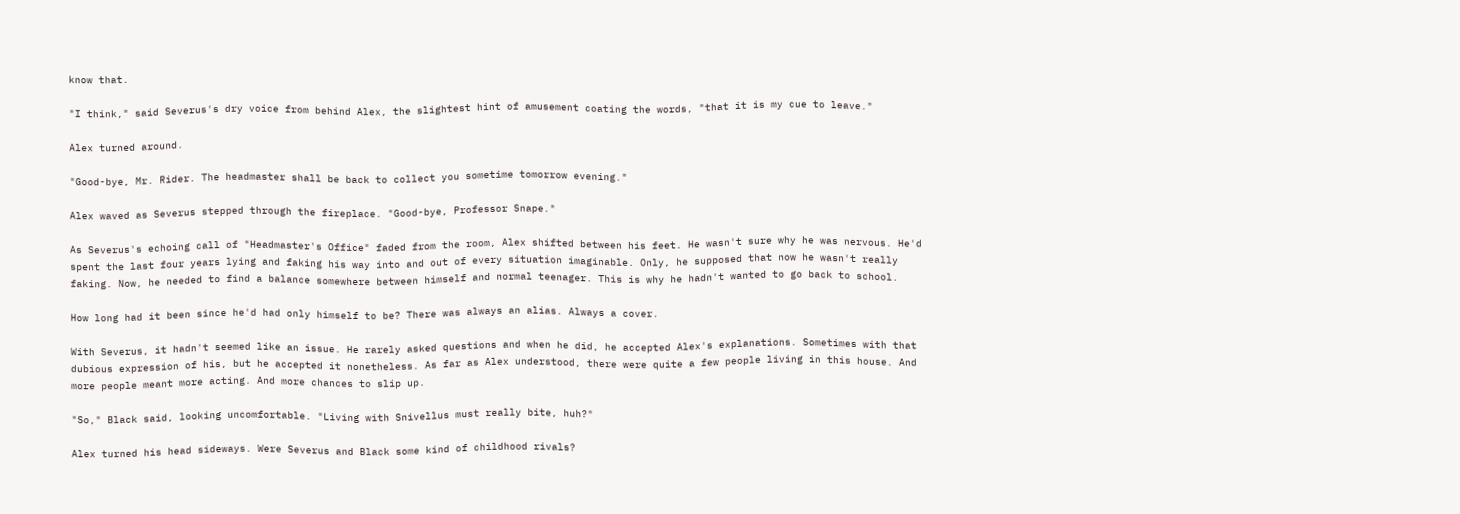know that.

"I think," said Severus's dry voice from behind Alex, the slightest hint of amusement coating the words, "that it is my cue to leave."

Alex turned around.

"Good-bye, Mr. Rider. The headmaster shall be back to collect you sometime tomorrow evening."

Alex waved as Severus stepped through the fireplace. "Good-bye, Professor Snape."

As Severus's echoing call of "Headmaster's Office" faded from the room, Alex shifted between his feet. He wasn't sure why he was nervous. He'd spent the last four years lying and faking his way into and out of every situation imaginable. Only, he supposed that now he wasn't really faking. Now, he needed to find a balance somewhere between himself and normal teenager. This is why he hadn't wanted to go back to school.

How long had it been since he'd had only himself to be? There was always an alias. Always a cover.

With Severus, it hadn't seemed like an issue. He rarely asked questions and when he did, he accepted Alex's explanations. Sometimes with that dubious expression of his, but he accepted it nonetheless. As far as Alex understood, there were quite a few people living in this house. And more people meant more acting. And more chances to slip up.

"So," Black said, looking uncomfortable. "Living with Snivellus must really bite, huh?"

Alex turned his head sideways. Were Severus and Black some kind of childhood rivals?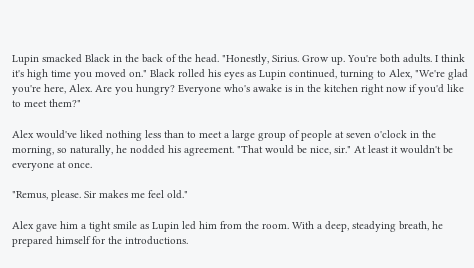Lupin smacked Black in the back of the head. "Honestly, Sirius. Grow up. You're both adults. I think it's high time you moved on." Black rolled his eyes as Lupin continued, turning to Alex, "We're glad you're here, Alex. Are you hungry? Everyone who's awake is in the kitchen right now if you'd like to meet them?"

Alex would've liked nothing less than to meet a large group of people at seven o'clock in the morning, so naturally, he nodded his agreement. "That would be nice, sir." At least it wouldn't be everyone at once.

"Remus, please. Sir makes me feel old."

Alex gave him a tight smile as Lupin led him from the room. With a deep, steadying breath, he prepared himself for the introductions.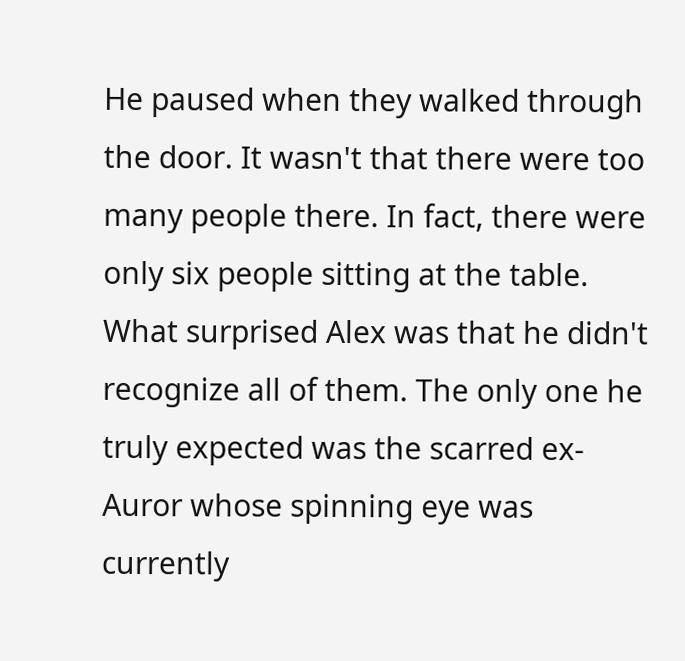He paused when they walked through the door. It wasn't that there were too many people there. In fact, there were only six people sitting at the table. What surprised Alex was that he didn't recognize all of them. The only one he truly expected was the scarred ex-Auror whose spinning eye was currently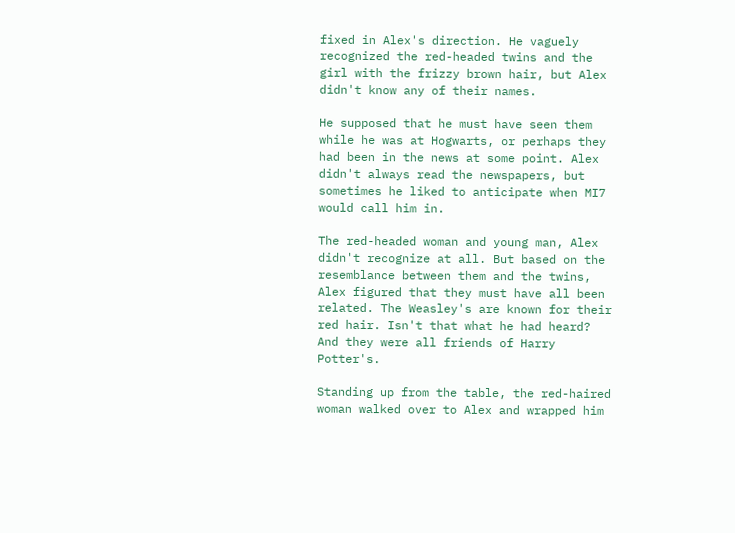fixed in Alex's direction. He vaguely recognized the red-headed twins and the girl with the frizzy brown hair, but Alex didn't know any of their names.

He supposed that he must have seen them while he was at Hogwarts, or perhaps they had been in the news at some point. Alex didn't always read the newspapers, but sometimes he liked to anticipate when MI7 would call him in.

The red-headed woman and young man, Alex didn't recognize at all. But based on the resemblance between them and the twins, Alex figured that they must have all been related. The Weasley's are known for their red hair. Isn't that what he had heard? And they were all friends of Harry Potter's.

Standing up from the table, the red-haired woman walked over to Alex and wrapped him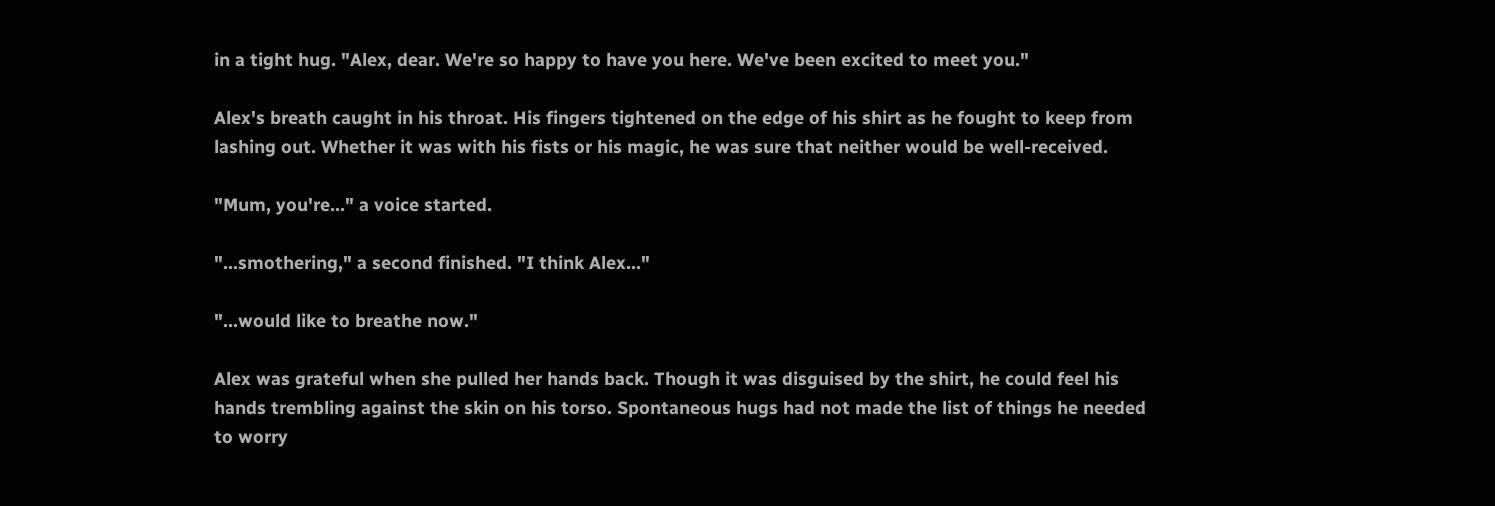in a tight hug. "Alex, dear. We're so happy to have you here. We've been excited to meet you."

Alex's breath caught in his throat. His fingers tightened on the edge of his shirt as he fought to keep from lashing out. Whether it was with his fists or his magic, he was sure that neither would be well-received.

"Mum, you're..." a voice started.

"...smothering," a second finished. "I think Alex…"

"...would like to breathe now."

Alex was grateful when she pulled her hands back. Though it was disguised by the shirt, he could feel his hands trembling against the skin on his torso. Spontaneous hugs had not made the list of things he needed to worry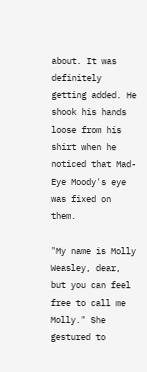about. It was definitely getting added. He shook his hands loose from his shirt when he noticed that Mad-Eye Moody's eye was fixed on them.

"My name is Molly Weasley, dear, but you can feel free to call me Molly." She gestured to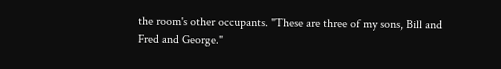the room's other occupants. "These are three of my sons, Bill and Fred and George."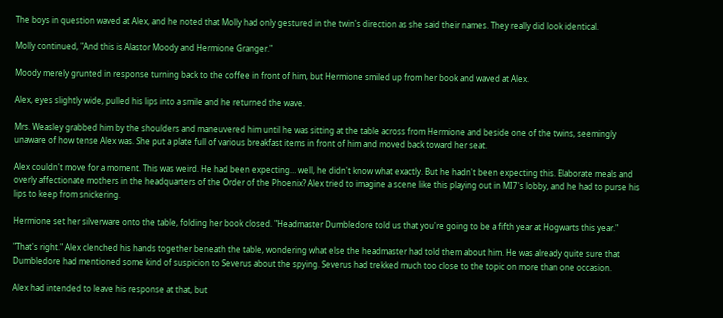The boys in question waved at Alex, and he noted that Molly had only gestured in the twin's direction as she said their names. They really did look identical.

Molly continued, "And this is Alastor Moody and Hermione Granger."

Moody merely grunted in response turning back to the coffee in front of him, but Hermione smiled up from her book and waved at Alex.

Alex, eyes slightly wide, pulled his lips into a smile and he returned the wave.

Mrs. Weasley grabbed him by the shoulders and maneuvered him until he was sitting at the table across from Hermione and beside one of the twins, seemingly unaware of how tense Alex was. She put a plate full of various breakfast items in front of him and moved back toward her seat.

Alex couldn't move for a moment. This was weird. He had been expecting… well, he didn't know what exactly. But he hadn't been expecting this. Elaborate meals and overly affectionate mothers in the headquarters of the Order of the Phoenix? Alex tried to imagine a scene like this playing out in MI7's lobby, and he had to purse his lips to keep from snickering.

Hermione set her silverware onto the table, folding her book closed. "Headmaster Dumbledore told us that you're going to be a fifth year at Hogwarts this year."

"That's right." Alex clenched his hands together beneath the table, wondering what else the headmaster had told them about him. He was already quite sure that Dumbledore had mentioned some kind of suspicion to Severus about the spying. Severus had trekked much too close to the topic on more than one occasion.

Alex had intended to leave his response at that, but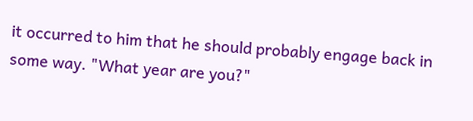it occurred to him that he should probably engage back in some way. "What year are you?"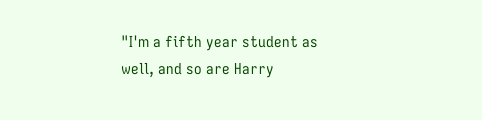"I'm a fifth year student as well, and so are Harry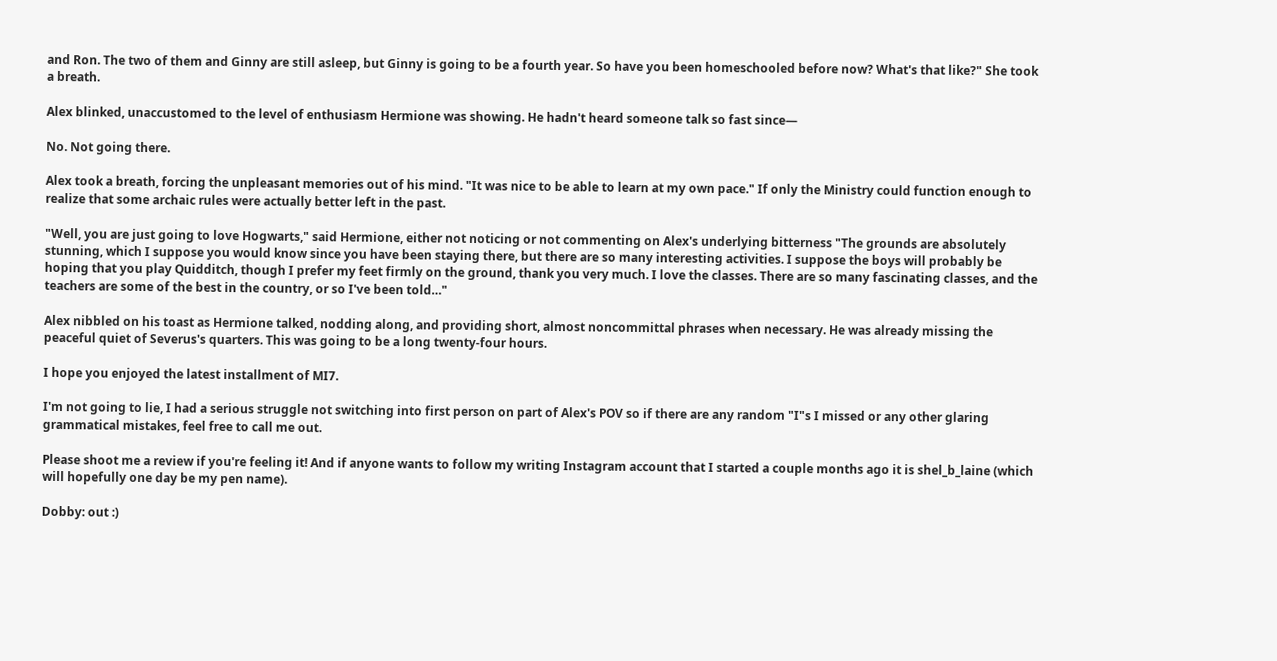and Ron. The two of them and Ginny are still asleep, but Ginny is going to be a fourth year. So have you been homeschooled before now? What's that like?" She took a breath.

Alex blinked, unaccustomed to the level of enthusiasm Hermione was showing. He hadn't heard someone talk so fast since—

No. Not going there.

Alex took a breath, forcing the unpleasant memories out of his mind. "It was nice to be able to learn at my own pace." If only the Ministry could function enough to realize that some archaic rules were actually better left in the past.

"Well, you are just going to love Hogwarts," said Hermione, either not noticing or not commenting on Alex's underlying bitterness "The grounds are absolutely stunning, which I suppose you would know since you have been staying there, but there are so many interesting activities. I suppose the boys will probably be hoping that you play Quidditch, though I prefer my feet firmly on the ground, thank you very much. I love the classes. There are so many fascinating classes, and the teachers are some of the best in the country, or so I've been told…"

Alex nibbled on his toast as Hermione talked, nodding along, and providing short, almost noncommittal phrases when necessary. He was already missing the peaceful quiet of Severus's quarters. This was going to be a long twenty-four hours.

I hope you enjoyed the latest installment of MI7.

I'm not going to lie, I had a serious struggle not switching into first person on part of Alex's POV so if there are any random "I"s I missed or any other glaring grammatical mistakes, feel free to call me out.

Please shoot me a review if you're feeling it! And if anyone wants to follow my writing Instagram account that I started a couple months ago it is shel_b_laine (which will hopefully one day be my pen name).

Dobby: out :)